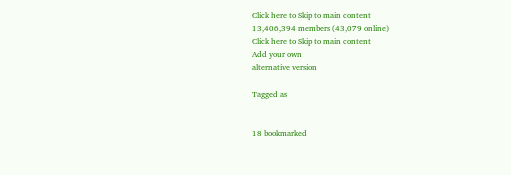Click here to Skip to main content
13,406,394 members (43,079 online)
Click here to Skip to main content
Add your own
alternative version

Tagged as


18 bookmarked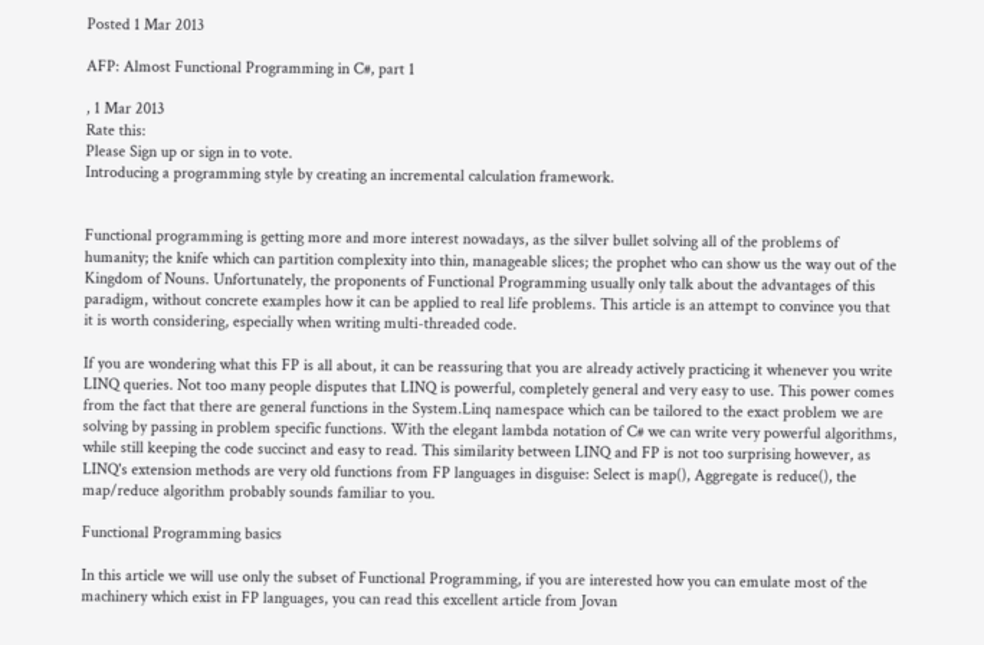Posted 1 Mar 2013

AFP: Almost Functional Programming in C#, part 1

, 1 Mar 2013
Rate this:
Please Sign up or sign in to vote.
Introducing a programming style by creating an incremental calculation framework.


Functional programming is getting more and more interest nowadays, as the silver bullet solving all of the problems of humanity; the knife which can partition complexity into thin, manageable slices; the prophet who can show us the way out of the Kingdom of Nouns. Unfortunately, the proponents of Functional Programming usually only talk about the advantages of this paradigm, without concrete examples how it can be applied to real life problems. This article is an attempt to convince you that it is worth considering, especially when writing multi-threaded code.

If you are wondering what this FP is all about, it can be reassuring that you are already actively practicing it whenever you write LINQ queries. Not too many people disputes that LINQ is powerful, completely general and very easy to use. This power comes from the fact that there are general functions in the System.Linq namespace which can be tailored to the exact problem we are solving by passing in problem specific functions. With the elegant lambda notation of C# we can write very powerful algorithms, while still keeping the code succinct and easy to read. This similarity between LINQ and FP is not too surprising however, as LINQ's extension methods are very old functions from FP languages in disguise: Select is map(), Aggregate is reduce(), the map/reduce algorithm probably sounds familiar to you.

Functional Programming basics

In this article we will use only the subset of Functional Programming, if you are interested how you can emulate most of the machinery which exist in FP languages, you can read this excellent article from Jovan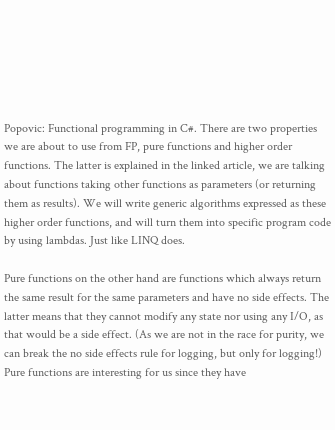Popovic: Functional programming in C#. There are two properties we are about to use from FP, pure functions and higher order functions. The latter is explained in the linked article, we are talking about functions taking other functions as parameters (or returning them as results). We will write generic algorithms expressed as these higher order functions, and will turn them into specific program code by using lambdas. Just like LINQ does.

Pure functions on the other hand are functions which always return the same result for the same parameters and have no side effects. The latter means that they cannot modify any state nor using any I/O, as that would be a side effect. (As we are not in the race for purity, we can break the no side effects rule for logging, but only for logging!) Pure functions are interesting for us since they have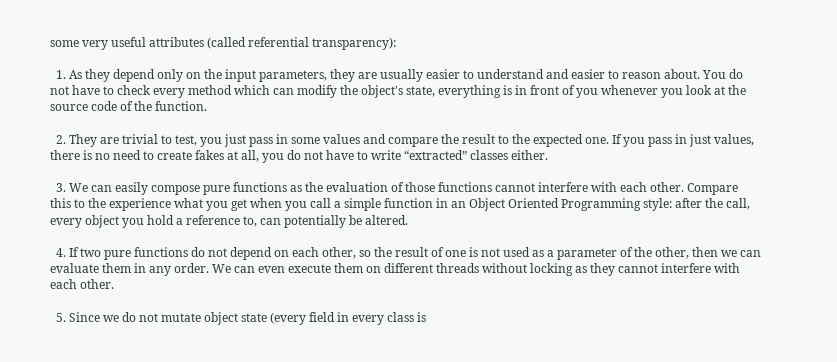some very useful attributes (called referential transparency):

  1. As they depend only on the input parameters, they are usually easier to understand and easier to reason about. You do not have to check every method which can modify the object's state, everything is in front of you whenever you look at the source code of the function.

  2. They are trivial to test, you just pass in some values and compare the result to the expected one. If you pass in just values, there is no need to create fakes at all, you do not have to write “extracted” classes either.

  3. We can easily compose pure functions as the evaluation of those functions cannot interfere with each other. Compare this to the experience what you get when you call a simple function in an Object Oriented Programming style: after the call, every object you hold a reference to, can potentially be altered.

  4. If two pure functions do not depend on each other, so the result of one is not used as a parameter of the other, then we can evaluate them in any order. We can even execute them on different threads without locking as they cannot interfere with each other.

  5. Since we do not mutate object state (every field in every class is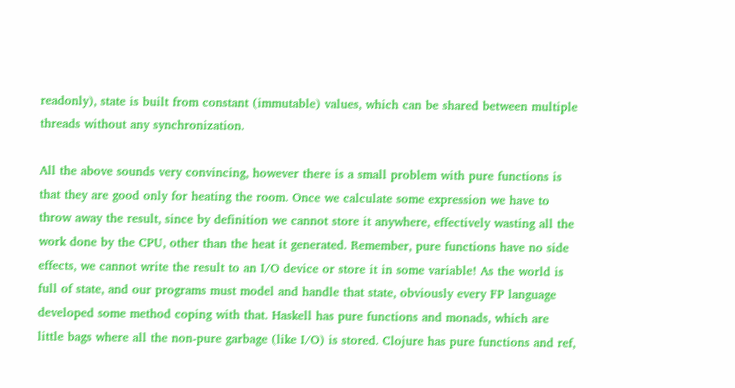readonly), state is built from constant (immutable) values, which can be shared between multiple threads without any synchronization.

All the above sounds very convincing, however there is a small problem with pure functions is that they are good only for heating the room. Once we calculate some expression we have to throw away the result, since by definition we cannot store it anywhere, effectively wasting all the work done by the CPU, other than the heat it generated. Remember, pure functions have no side effects, we cannot write the result to an I/O device or store it in some variable! As the world is full of state, and our programs must model and handle that state, obviously every FP language developed some method coping with that. Haskell has pure functions and monads, which are little bags where all the non-pure garbage (like I/O) is stored. Clojure has pure functions and ref,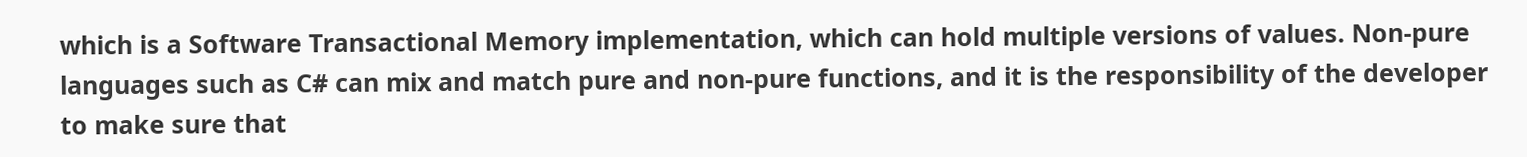which is a Software Transactional Memory implementation, which can hold multiple versions of values. Non-pure languages such as C# can mix and match pure and non-pure functions, and it is the responsibility of the developer to make sure that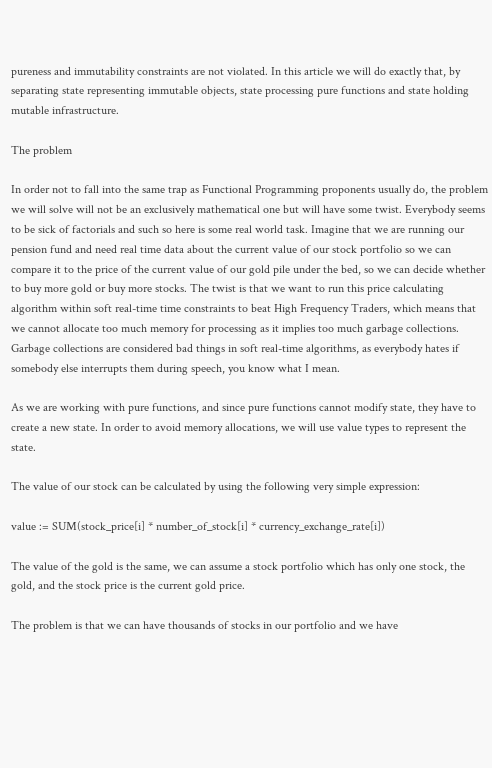pureness and immutability constraints are not violated. In this article we will do exactly that, by separating state representing immutable objects, state processing pure functions and state holding mutable infrastructure.

The problem

In order not to fall into the same trap as Functional Programming proponents usually do, the problem we will solve will not be an exclusively mathematical one but will have some twist. Everybody seems to be sick of factorials and such so here is some real world task. Imagine that we are running our pension fund and need real time data about the current value of our stock portfolio so we can compare it to the price of the current value of our gold pile under the bed, so we can decide whether to buy more gold or buy more stocks. The twist is that we want to run this price calculating algorithm within soft real-time time constraints to beat High Frequency Traders, which means that we cannot allocate too much memory for processing as it implies too much garbage collections. Garbage collections are considered bad things in soft real-time algorithms, as everybody hates if somebody else interrupts them during speech, you know what I mean.

As we are working with pure functions, and since pure functions cannot modify state, they have to create a new state. In order to avoid memory allocations, we will use value types to represent the state.

The value of our stock can be calculated by using the following very simple expression:

value := SUM(stock_price[i] * number_of_stock[i] * currency_exchange_rate[i])

The value of the gold is the same, we can assume a stock portfolio which has only one stock, the gold, and the stock price is the current gold price.

The problem is that we can have thousands of stocks in our portfolio and we have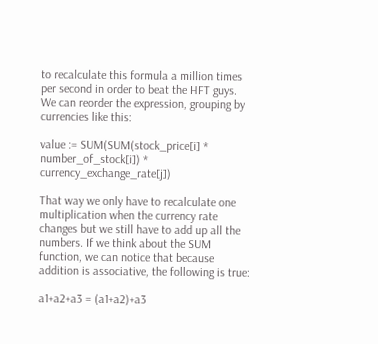to recalculate this formula a million times per second in order to beat the HFT guys. We can reorder the expression, grouping by currencies like this:

value := SUM(SUM(stock_price[i] * number_of_stock[i]) * currency_exchange_rate[j])

That way we only have to recalculate one multiplication when the currency rate changes but we still have to add up all the numbers. If we think about the SUM function, we can notice that because addition is associative, the following is true:

a1+a2+a3 = (a1+a2)+a3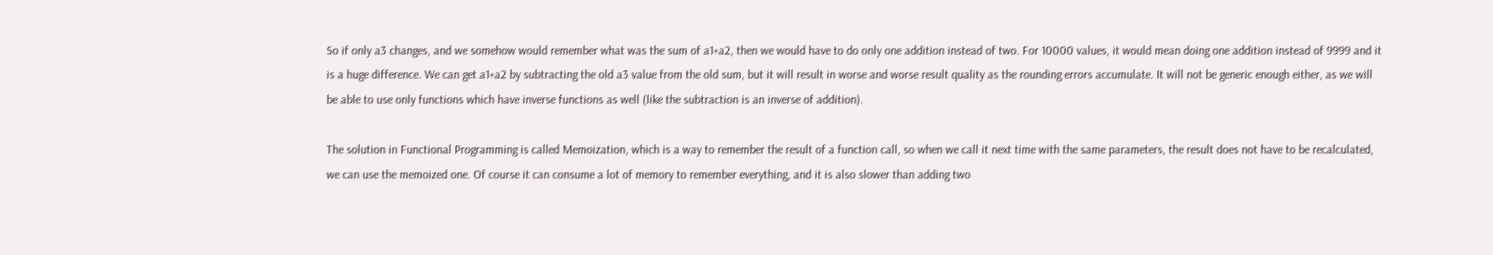So if only a3 changes, and we somehow would remember what was the sum of a1+a2, then we would have to do only one addition instead of two. For 10000 values, it would mean doing one addition instead of 9999 and it is a huge difference. We can get a1+a2 by subtracting the old a3 value from the old sum, but it will result in worse and worse result quality as the rounding errors accumulate. It will not be generic enough either, as we will be able to use only functions which have inverse functions as well (like the subtraction is an inverse of addition).

The solution in Functional Programming is called Memoization, which is a way to remember the result of a function call, so when we call it next time with the same parameters, the result does not have to be recalculated, we can use the memoized one. Of course it can consume a lot of memory to remember everything, and it is also slower than adding two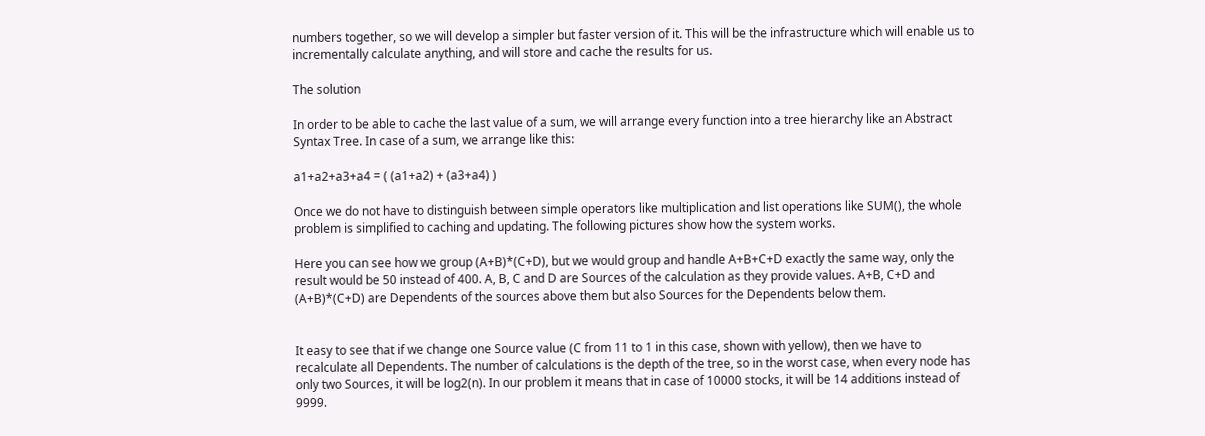numbers together, so we will develop a simpler but faster version of it. This will be the infrastructure which will enable us to incrementally calculate anything, and will store and cache the results for us.

The solution

In order to be able to cache the last value of a sum, we will arrange every function into a tree hierarchy like an Abstract Syntax Tree. In case of a sum, we arrange like this:

a1+a2+a3+a4 = ( (a1+a2) + (a3+a4) )

Once we do not have to distinguish between simple operators like multiplication and list operations like SUM(), the whole problem is simplified to caching and updating. The following pictures show how the system works.

Here you can see how we group (A+B)*(C+D), but we would group and handle A+B+C+D exactly the same way, only the result would be 50 instead of 400. A, B, C and D are Sources of the calculation as they provide values. A+B, C+D and (A+B)*(C+D) are Dependents of the sources above them but also Sources for the Dependents below them.


It easy to see that if we change one Source value (C from 11 to 1 in this case, shown with yellow), then we have to recalculate all Dependents. The number of calculations is the depth of the tree, so in the worst case, when every node has only two Sources, it will be log2(n). In our problem it means that in case of 10000 stocks, it will be 14 additions instead of 9999.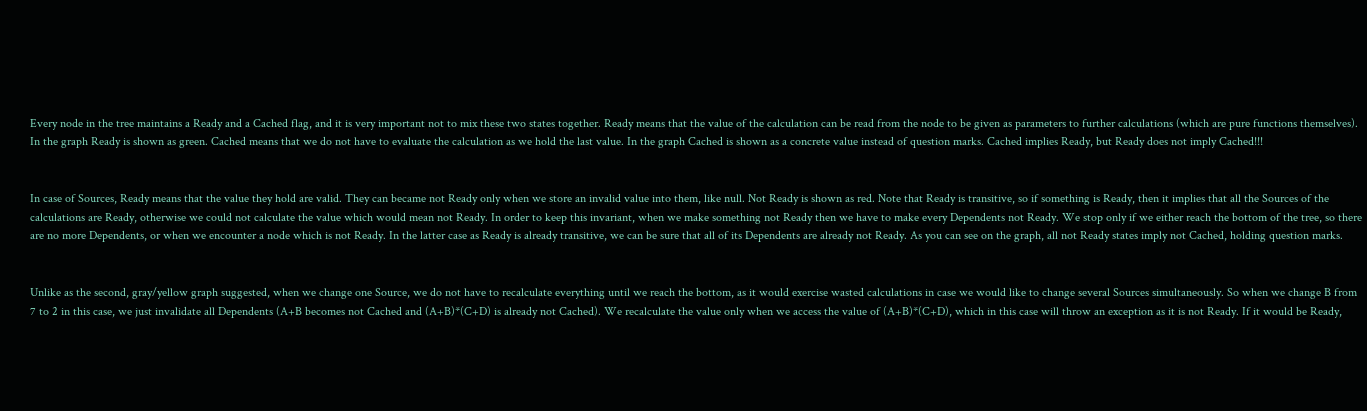Every node in the tree maintains a Ready and a Cached flag, and it is very important not to mix these two states together. Ready means that the value of the calculation can be read from the node to be given as parameters to further calculations (which are pure functions themselves). In the graph Ready is shown as green. Cached means that we do not have to evaluate the calculation as we hold the last value. In the graph Cached is shown as a concrete value instead of question marks. Cached implies Ready, but Ready does not imply Cached!!!


In case of Sources, Ready means that the value they hold are valid. They can became not Ready only when we store an invalid value into them, like null. Not Ready is shown as red. Note that Ready is transitive, so if something is Ready, then it implies that all the Sources of the calculations are Ready, otherwise we could not calculate the value which would mean not Ready. In order to keep this invariant, when we make something not Ready then we have to make every Dependents not Ready. We stop only if we either reach the bottom of the tree, so there are no more Dependents, or when we encounter a node which is not Ready. In the latter case as Ready is already transitive, we can be sure that all of its Dependents are already not Ready. As you can see on the graph, all not Ready states imply not Cached, holding question marks.


Unlike as the second, gray/yellow graph suggested, when we change one Source, we do not have to recalculate everything until we reach the bottom, as it would exercise wasted calculations in case we would like to change several Sources simultaneously. So when we change B from 7 to 2 in this case, we just invalidate all Dependents (A+B becomes not Cached and (A+B)*(C+D) is already not Cached). We recalculate the value only when we access the value of (A+B)*(C+D), which in this case will throw an exception as it is not Ready. If it would be Ready,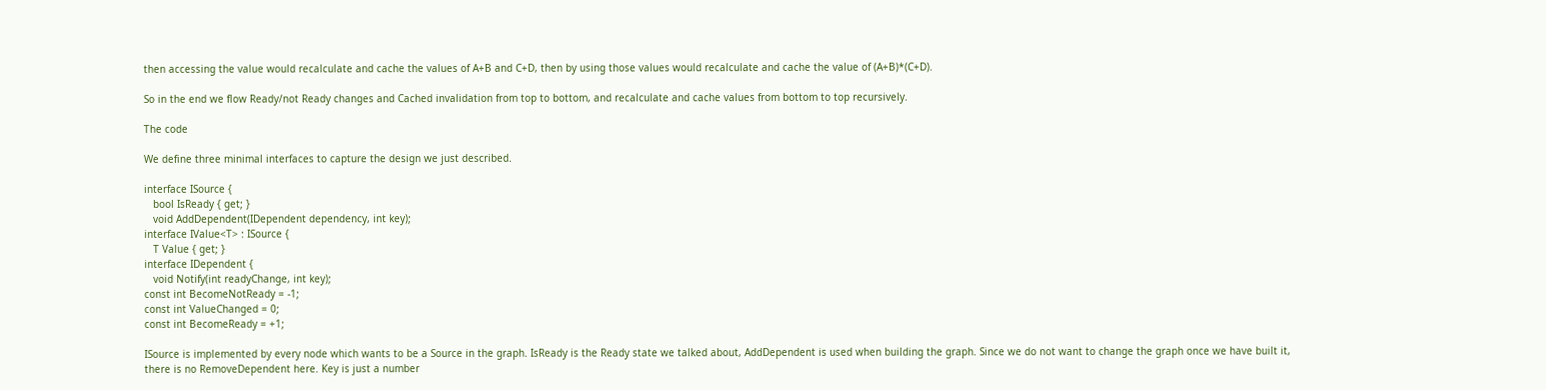then accessing the value would recalculate and cache the values of A+B and C+D, then by using those values would recalculate and cache the value of (A+B)*(C+D).

So in the end we flow Ready/not Ready changes and Cached invalidation from top to bottom, and recalculate and cache values from bottom to top recursively.

The code

We define three minimal interfaces to capture the design we just described.

interface ISource {
   bool IsReady { get; }
   void AddDependent(IDependent dependency, int key);
interface IValue<T> : ISource {
   T Value { get; }
interface IDependent {
   void Notify(int readyChange, int key);
const int BecomeNotReady = -1;
const int ValueChanged = 0;
const int BecomeReady = +1;

ISource is implemented by every node which wants to be a Source in the graph. IsReady is the Ready state we talked about, AddDependent is used when building the graph. Since we do not want to change the graph once we have built it, there is no RemoveDependent here. Key is just a number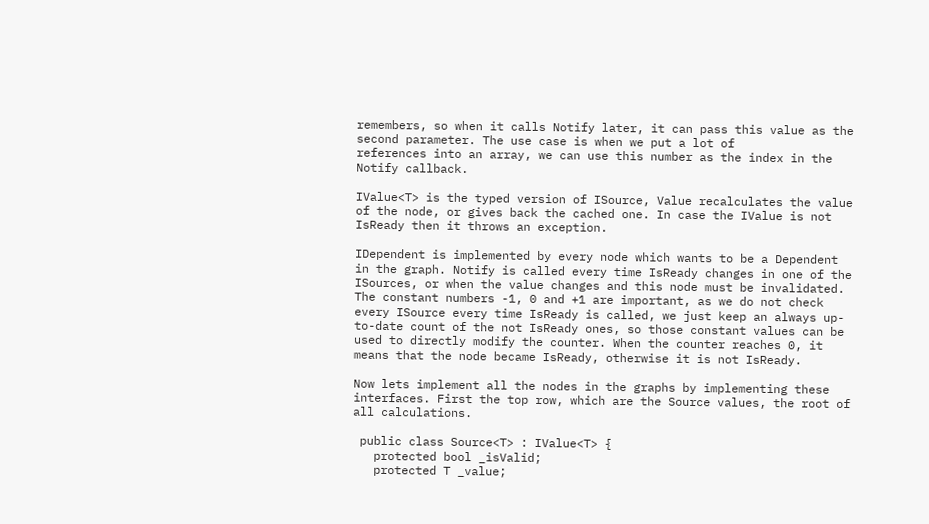remembers, so when it calls Notify later, it can pass this value as the second parameter. The use case is when we put a lot of
references into an array, we can use this number as the index in the Notify callback.

IValue<T> is the typed version of ISource, Value recalculates the value of the node, or gives back the cached one. In case the IValue is not IsReady then it throws an exception.

IDependent is implemented by every node which wants to be a Dependent in the graph. Notify is called every time IsReady changes in one of the ISources, or when the value changes and this node must be invalidated. The constant numbers -1, 0 and +1 are important, as we do not check every ISource every time IsReady is called, we just keep an always up-to-date count of the not IsReady ones, so those constant values can be used to directly modify the counter. When the counter reaches 0, it means that the node became IsReady, otherwise it is not IsReady.

Now lets implement all the nodes in the graphs by implementing these interfaces. First the top row, which are the Source values, the root of all calculations.

 public class Source<T> : IValue<T> {
   protected bool _isValid;
   protected T _value;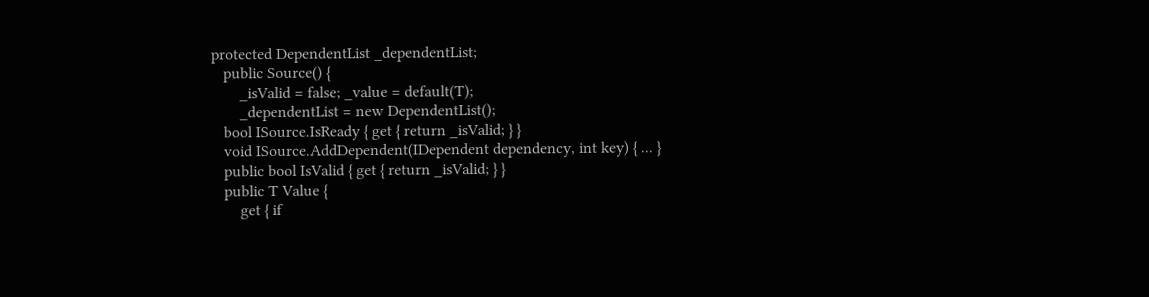protected DependentList _dependentList;
   public Source() {
       _isValid = false; _value = default(T);
       _dependentList = new DependentList();
   bool ISource.IsReady { get { return _isValid; } }
   void ISource.AddDependent(IDependent dependency, int key) { ... }
   public bool IsValid { get { return _isValid; } }
   public T Value {
       get { if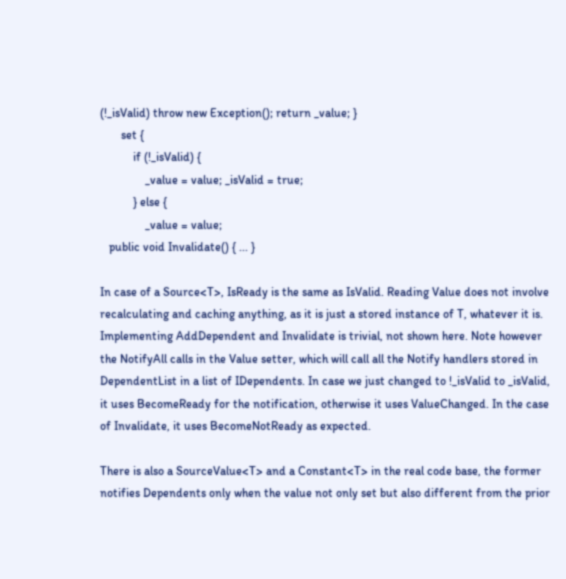(!_isValid) throw new Exception(); return _value; }
       set {
           if (!_isValid) {
               _value = value; _isValid = true;
           } else {
               _value = value;
   public void Invalidate() { ... }

In case of a Source<T>, IsReady is the same as IsValid. Reading Value does not involve recalculating and caching anything, as it is just a stored instance of T, whatever it is. Implementing AddDependent and Invalidate is trivial, not shown here. Note however the NotifyAll calls in the Value setter, which will call all the Notify handlers stored in DependentList in a list of IDependents. In case we just changed to !_isValid to _isValid, it uses BecomeReady for the notification, otherwise it uses ValueChanged. In the case of Invalidate, it uses BecomeNotReady as expected.

There is also a SourceValue<T> and a Constant<T> in the real code base, the former notifies Dependents only when the value not only set but also different from the prior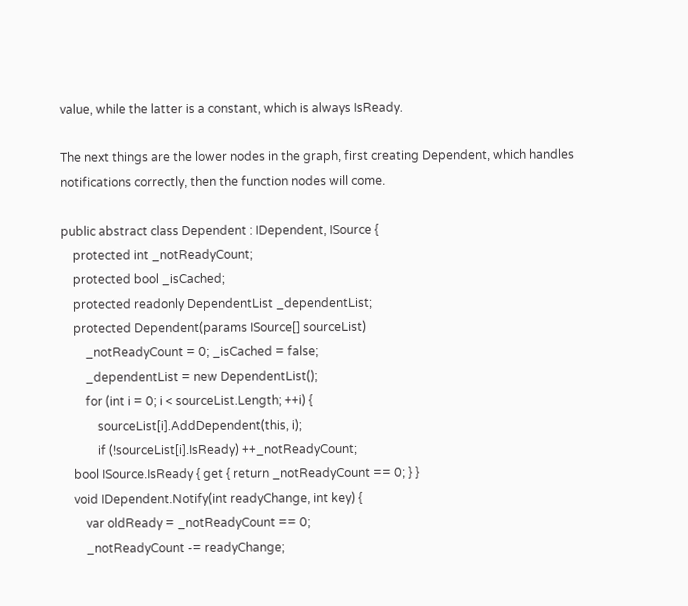value, while the latter is a constant, which is always IsReady.

The next things are the lower nodes in the graph, first creating Dependent, which handles notifications correctly, then the function nodes will come.

public abstract class Dependent : IDependent, ISource {
    protected int _notReadyCount;
    protected bool _isCached;
    protected readonly DependentList _dependentList;
    protected Dependent(params ISource[] sourceList)
        _notReadyCount = 0; _isCached = false;
        _dependentList = new DependentList();
        for (int i = 0; i < sourceList.Length; ++i) {
            sourceList[i].AddDependent(this, i);
            if (!sourceList[i].IsReady) ++_notReadyCount;
    bool ISource.IsReady { get { return _notReadyCount == 0; } }
    void IDependent.Notify(int readyChange, int key) {
        var oldReady = _notReadyCount == 0;
        _notReadyCount -= readyChange;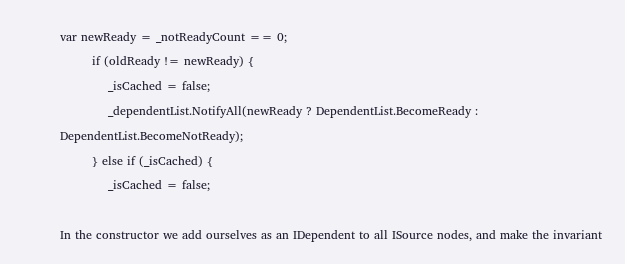var newReady = _notReadyCount == 0;
        if (oldReady != newReady) {
            _isCached = false;
            _dependentList.NotifyAll(newReady ? DependentList.BecomeReady : DependentList.BecomeNotReady);
        } else if (_isCached) {
            _isCached = false;

In the constructor we add ourselves as an IDependent to all ISource nodes, and make the invariant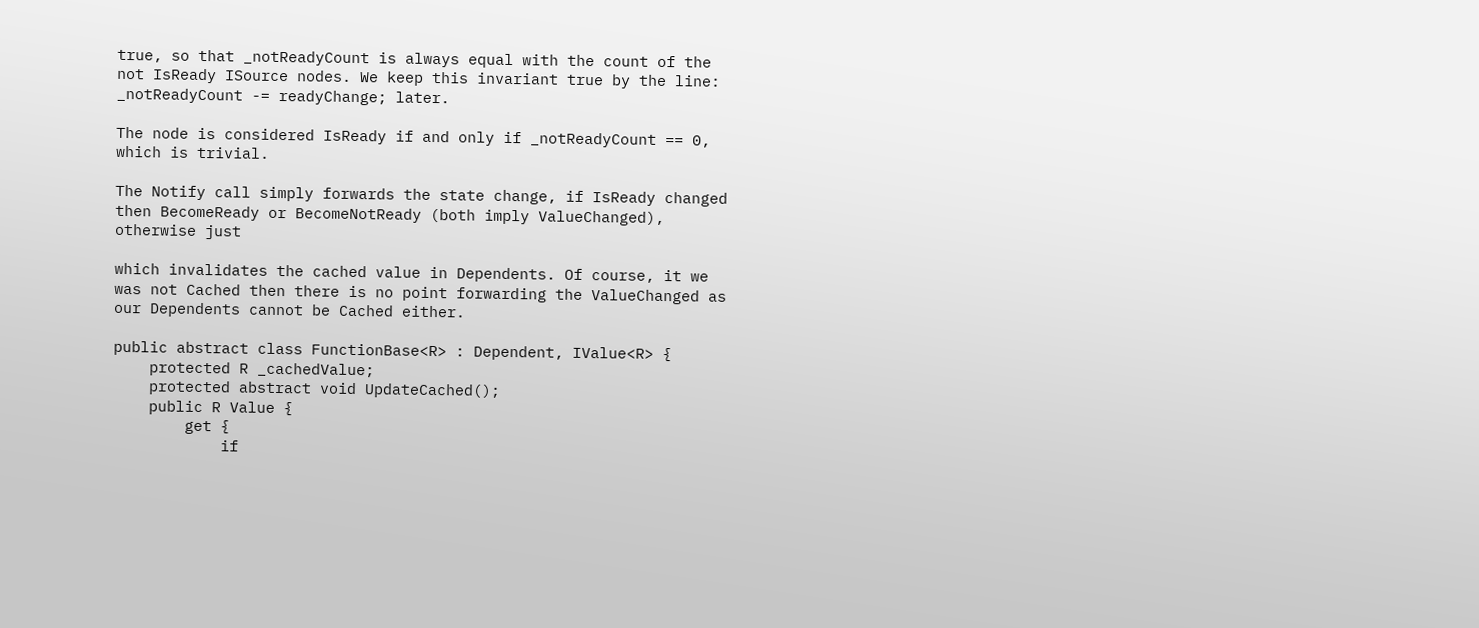true, so that _notReadyCount is always equal with the count of the not IsReady ISource nodes. We keep this invariant true by the line: _notReadyCount -= readyChange; later.

The node is considered IsReady if and only if _notReadyCount == 0, which is trivial.

The Notify call simply forwards the state change, if IsReady changed then BecomeReady or BecomeNotReady (both imply ValueChanged), otherwise just

which invalidates the cached value in Dependents. Of course, it we was not Cached then there is no point forwarding the ValueChanged as our Dependents cannot be Cached either.

public abstract class FunctionBase<R> : Dependent, IValue<R> {
    protected R _cachedValue;
    protected abstract void UpdateCached();
    public R Value {
        get {
            if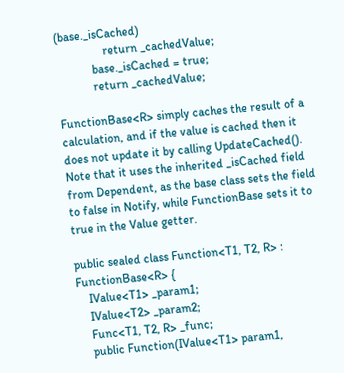(base._isCached)
                return _cachedValue;
            base._isCached = true;
            return _cachedValue;

FunctionBase<R> simply caches the result of a calculation, and if the value is cached then it does not update it by calling UpdateCached(). Note that it uses the inherited _isCached field from Dependent, as the base class sets the field to false in Notify, while FunctionBase sets it to true in the Value getter.

public sealed class Function<T1, T2, R> : FunctionBase<R> {
    IValue<T1> _param1;
    IValue<T2> _param2;
    Func<T1, T2, R> _func;
    public Function(IValue<T1> param1,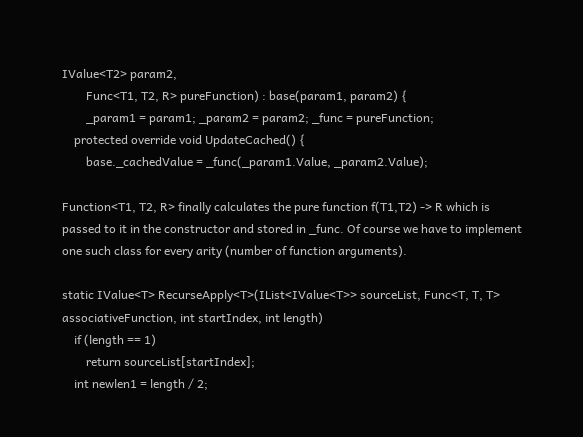IValue<T2> param2,
        Func<T1, T2, R> pureFunction) : base(param1, param2) {
        _param1 = param1; _param2 = param2; _func = pureFunction;
    protected override void UpdateCached() {
        base._cachedValue = _func(_param1.Value, _param2.Value);

Function<T1, T2, R> finally calculates the pure function f(T1,T2) -> R which is passed to it in the constructor and stored in _func. Of course we have to implement one such class for every arity (number of function arguments).

static IValue<T> RecurseApply<T>(IList<IValue<T>> sourceList, Func<T, T, T> associativeFunction, int startIndex, int length)
    if (length == 1)
        return sourceList[startIndex];
    int newlen1 = length / 2;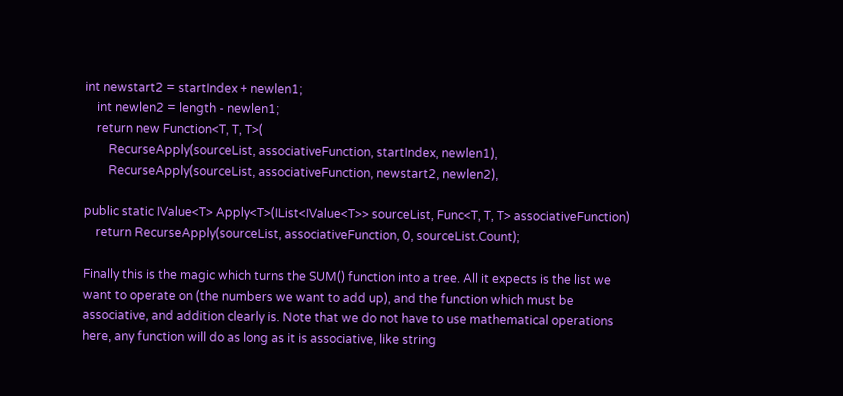int newstart2 = startIndex + newlen1;
    int newlen2 = length - newlen1;
    return new Function<T, T, T>(
        RecurseApply(sourceList, associativeFunction, startIndex, newlen1),
        RecurseApply(sourceList, associativeFunction, newstart2, newlen2),

public static IValue<T> Apply<T>(IList<IValue<T>> sourceList, Func<T, T, T> associativeFunction)
    return RecurseApply(sourceList, associativeFunction, 0, sourceList.Count);

Finally this is the magic which turns the SUM() function into a tree. All it expects is the list we want to operate on (the numbers we want to add up), and the function which must be associative, and addition clearly is. Note that we do not have to use mathematical operations here, any function will do as long as it is associative, like string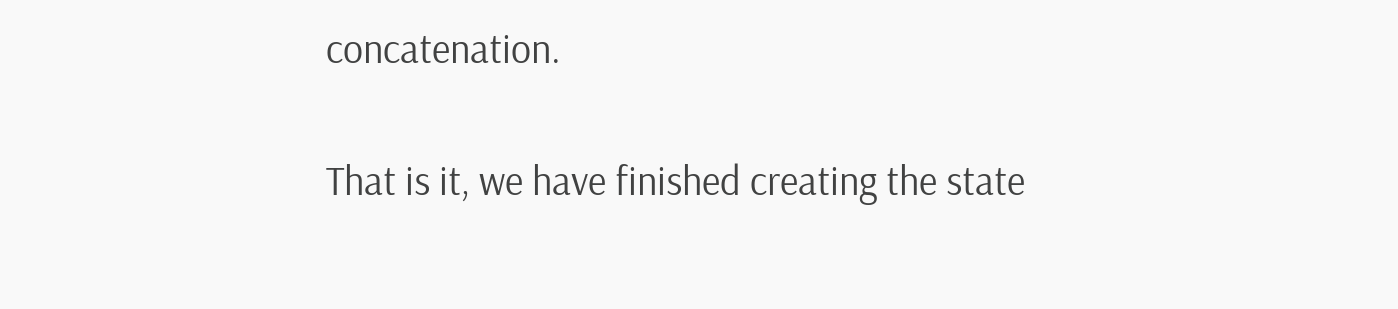concatenation.

That is it, we have finished creating the state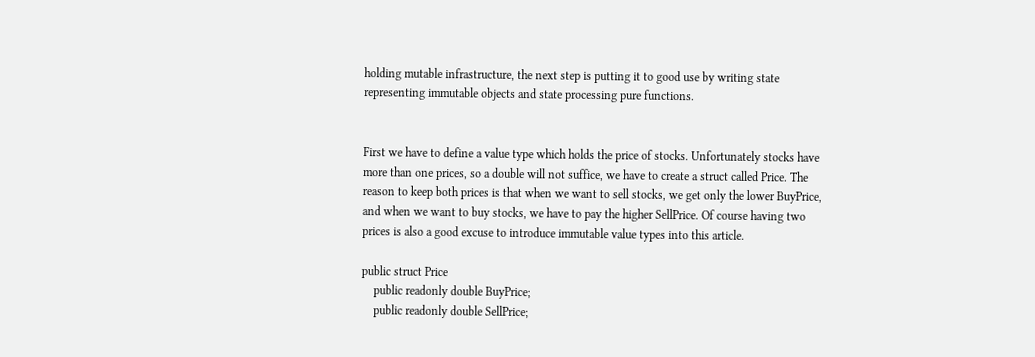holding mutable infrastructure, the next step is putting it to good use by writing state representing immutable objects and state processing pure functions.


First we have to define a value type which holds the price of stocks. Unfortunately stocks have more than one prices, so a double will not suffice, we have to create a struct called Price. The reason to keep both prices is that when we want to sell stocks, we get only the lower BuyPrice, and when we want to buy stocks, we have to pay the higher SellPrice. Of course having two prices is also a good excuse to introduce immutable value types into this article.

public struct Price
    public readonly double BuyPrice;
    public readonly double SellPrice;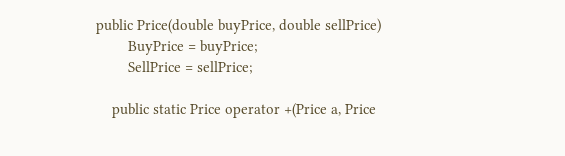public Price(double buyPrice, double sellPrice)
        BuyPrice = buyPrice;
        SellPrice = sellPrice;

    public static Price operator +(Price a, Price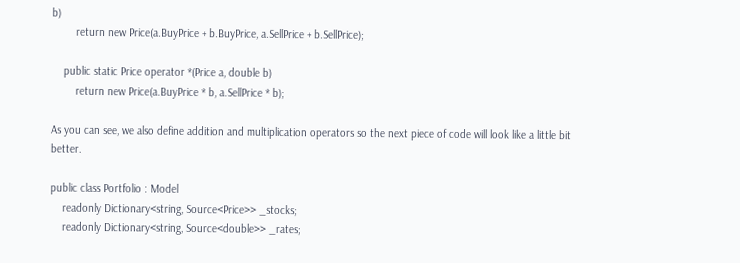b)
        return new Price(a.BuyPrice + b.BuyPrice, a.SellPrice + b.SellPrice);

    public static Price operator *(Price a, double b)
        return new Price(a.BuyPrice * b, a.SellPrice * b);

As you can see, we also define addition and multiplication operators so the next piece of code will look like a little bit better.

public class Portfolio : Model
    readonly Dictionary<string, Source<Price>> _stocks;
    readonly Dictionary<string, Source<double>> _rates;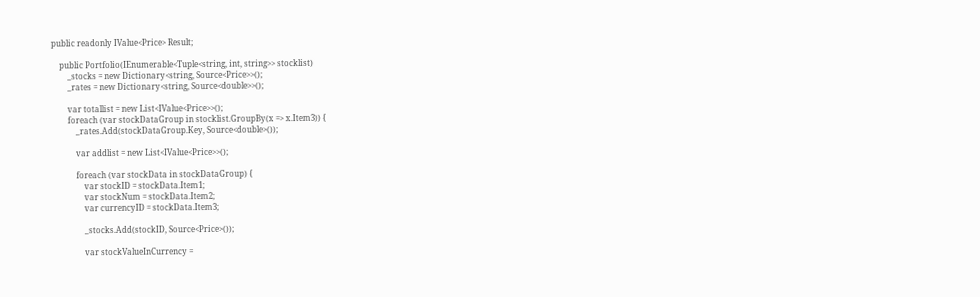public readonly IValue<Price> Result;

    public Portfolio(IEnumerable<Tuple<string, int, string>> stocklist)
        _stocks = new Dictionary<string, Source<Price>>();
        _rates = new Dictionary<string, Source<double>>();

        var totallist = new List<IValue<Price>>();
        foreach (var stockDataGroup in stocklist.GroupBy(x => x.Item3)) {
            _rates.Add(stockDataGroup.Key, Source<double>());

            var addlist = new List<IValue<Price>>();

            foreach (var stockData in stockDataGroup) {
                var stockID = stockData.Item1;
                var stockNum = stockData.Item2;
                var currencyID = stockData.Item3;

                _stocks.Add(stockID, Source<Price>());

                var stockValueInCurrency =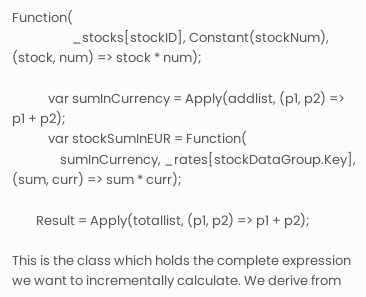Function(
                    _stocks[stockID], Constant(stockNum), (stock, num) => stock * num);

            var sumInCurrency = Apply(addlist, (p1, p2) => p1 + p2);
            var stockSumInEUR = Function(
                sumInCurrency, _rates[stockDataGroup.Key], (sum, curr) => sum * curr);

        Result = Apply(totallist, (p1, p2) => p1 + p2);

This is the class which holds the complete expression we want to incrementally calculate. We derive from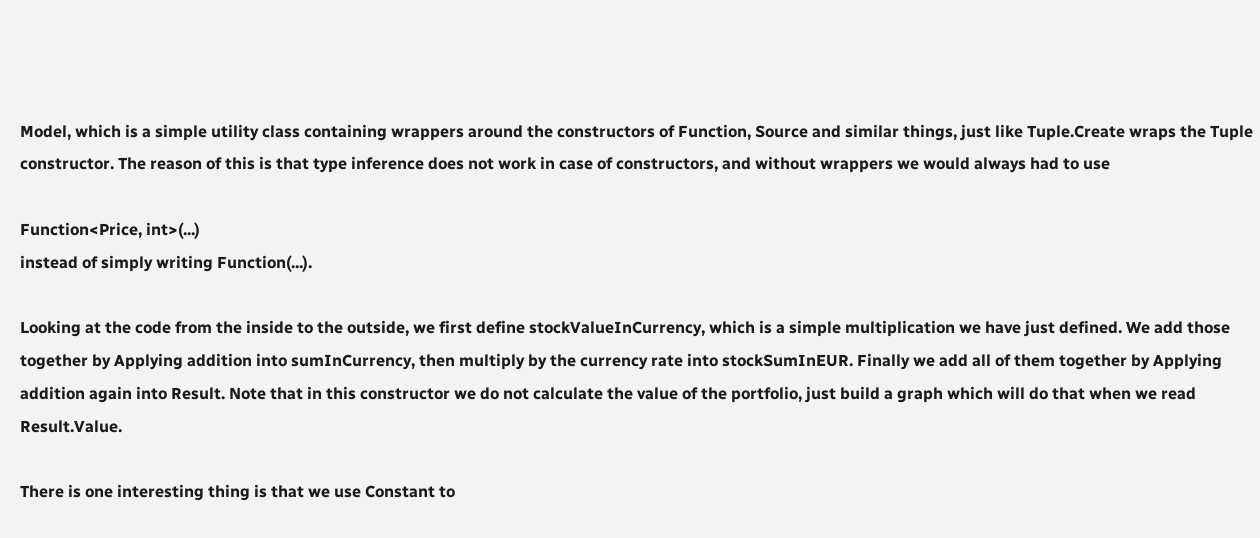Model, which is a simple utility class containing wrappers around the constructors of Function, Source and similar things, just like Tuple.Create wraps the Tuple constructor. The reason of this is that type inference does not work in case of constructors, and without wrappers we would always had to use

Function<Price, int>(...)
instead of simply writing Function(...).

Looking at the code from the inside to the outside, we first define stockValueInCurrency, which is a simple multiplication we have just defined. We add those together by Applying addition into sumInCurrency, then multiply by the currency rate into stockSumInEUR. Finally we add all of them together by Applying addition again into Result. Note that in this constructor we do not calculate the value of the portfolio, just build a graph which will do that when we read Result.Value.

There is one interesting thing is that we use Constant to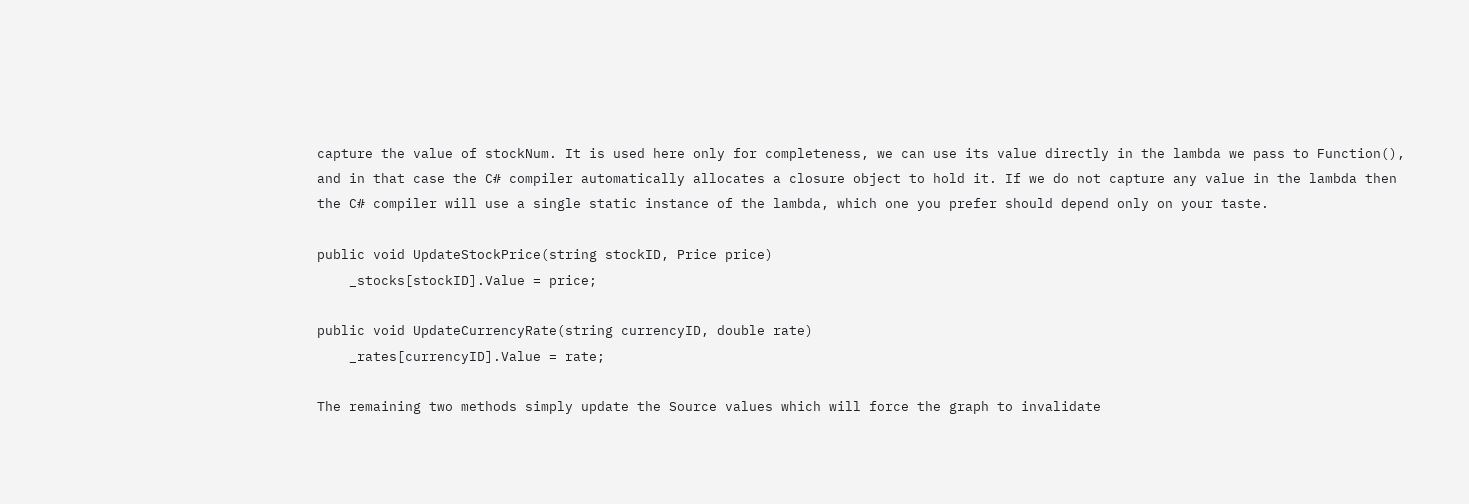capture the value of stockNum. It is used here only for completeness, we can use its value directly in the lambda we pass to Function(), and in that case the C# compiler automatically allocates a closure object to hold it. If we do not capture any value in the lambda then the C# compiler will use a single static instance of the lambda, which one you prefer should depend only on your taste.

public void UpdateStockPrice(string stockID, Price price)
    _stocks[stockID].Value = price;

public void UpdateCurrencyRate(string currencyID, double rate)
    _rates[currencyID].Value = rate;

The remaining two methods simply update the Source values which will force the graph to invalidate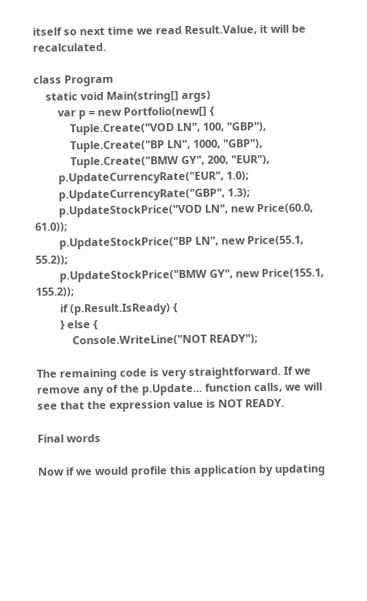itself so next time we read Result.Value, it will be recalculated.

class Program
    static void Main(string[] args)
        var p = new Portfolio(new[] {
            Tuple.Create("VOD LN", 100, "GBP"),
            Tuple.Create("BP LN", 1000, "GBP"),
            Tuple.Create("BMW GY", 200, "EUR"),
        p.UpdateCurrencyRate("EUR", 1.0);
        p.UpdateCurrencyRate("GBP", 1.3);
        p.UpdateStockPrice("VOD LN", new Price(60.0, 61.0));
        p.UpdateStockPrice("BP LN", new Price(55.1, 55.2));
        p.UpdateStockPrice("BMW GY", new Price(155.1, 155.2));
        if (p.Result.IsReady) {
        } else {
            Console.WriteLine("NOT READY");

The remaining code is very straightforward. If we remove any of the p.Update... function calls, we will see that the expression value is NOT READY.

Final words

Now if we would profile this application by updating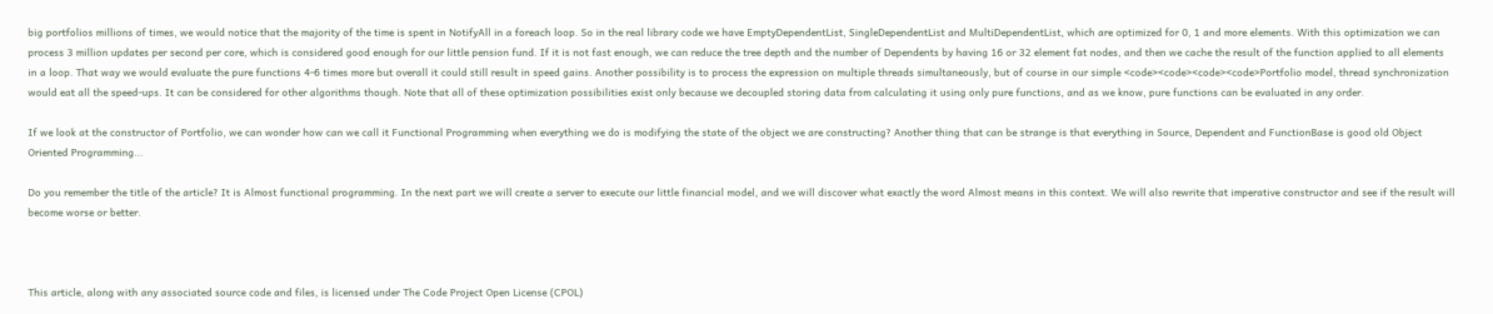big portfolios millions of times, we would notice that the majority of the time is spent in NotifyAll in a foreach loop. So in the real library code we have EmptyDependentList, SingleDependentList and MultiDependentList, which are optimized for 0, 1 and more elements. With this optimization we can process 3 million updates per second per core, which is considered good enough for our little pension fund. If it is not fast enough, we can reduce the tree depth and the number of Dependents by having 16 or 32 element fat nodes, and then we cache the result of the function applied to all elements in a loop. That way we would evaluate the pure functions 4-6 times more but overall it could still result in speed gains. Another possibility is to process the expression on multiple threads simultaneously, but of course in our simple <code><code><code><code>Portfolio model, thread synchronization would eat all the speed-ups. It can be considered for other algorithms though. Note that all of these optimization possibilities exist only because we decoupled storing data from calculating it using only pure functions, and as we know, pure functions can be evaluated in any order.

If we look at the constructor of Portfolio, we can wonder how can we call it Functional Programming when everything we do is modifying the state of the object we are constructing? Another thing that can be strange is that everything in Source, Dependent and FunctionBase is good old Object Oriented Programming...

Do you remember the title of the article? It is Almost functional programming. In the next part we will create a server to execute our little financial model, and we will discover what exactly the word Almost means in this context. We will also rewrite that imperative constructor and see if the result will become worse or better.



This article, along with any associated source code and files, is licensed under The Code Project Open License (CPOL)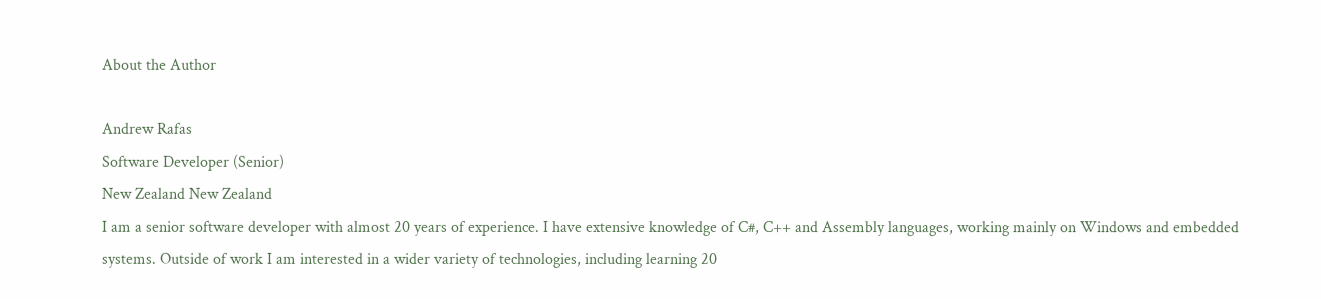About the Author

Andrew Rafas
Software Developer (Senior)
New Zealand New Zealand
I am a senior software developer with almost 20 years of experience. I have extensive knowledge of C#, C++ and Assembly languages, working mainly on Windows and embedded systems. Outside of work I am interested in a wider variety of technologies, including learning 20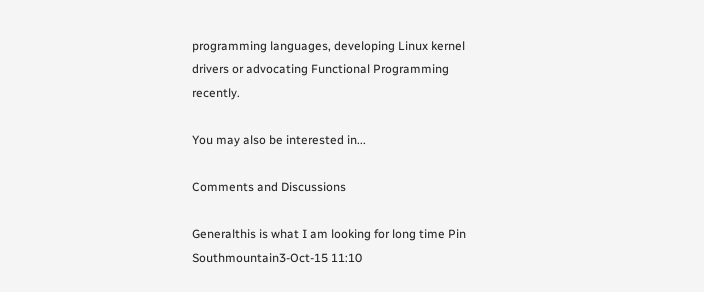programming languages, developing Linux kernel drivers or advocating Functional Programming recently.

You may also be interested in...

Comments and Discussions

Generalthis is what I am looking for long time Pin
Southmountain3-Oct-15 11:10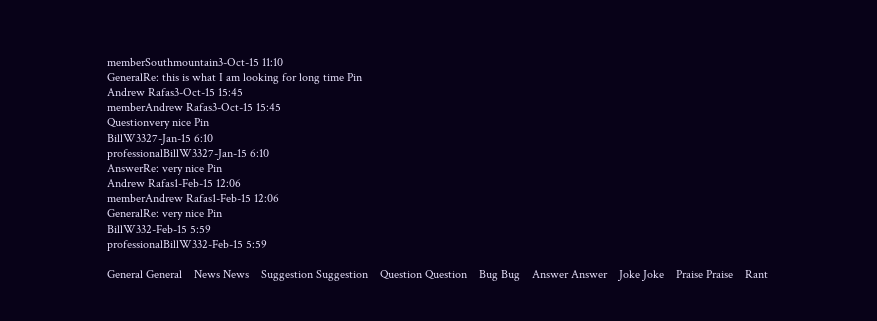memberSouthmountain3-Oct-15 11:10
GeneralRe: this is what I am looking for long time Pin
Andrew Rafas3-Oct-15 15:45
memberAndrew Rafas3-Oct-15 15:45
Questionvery nice Pin
BillW3327-Jan-15 6:10
professionalBillW3327-Jan-15 6:10
AnswerRe: very nice Pin
Andrew Rafas1-Feb-15 12:06
memberAndrew Rafas1-Feb-15 12:06
GeneralRe: very nice Pin
BillW332-Feb-15 5:59
professionalBillW332-Feb-15 5:59

General General    News News    Suggestion Suggestion    Question Question    Bug Bug    Answer Answer    Joke Joke    Praise Praise    Rant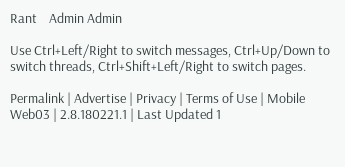Rant    Admin Admin

Use Ctrl+Left/Right to switch messages, Ctrl+Up/Down to switch threads, Ctrl+Shift+Left/Right to switch pages.

Permalink | Advertise | Privacy | Terms of Use | Mobile
Web03 | 2.8.180221.1 | Last Updated 1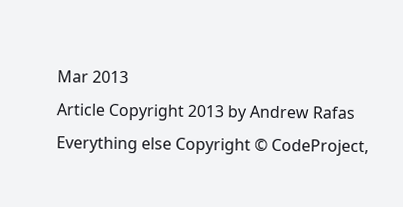Mar 2013
Article Copyright 2013 by Andrew Rafas
Everything else Copyright © CodeProject,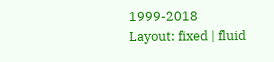1999-2018
Layout: fixed | fluid